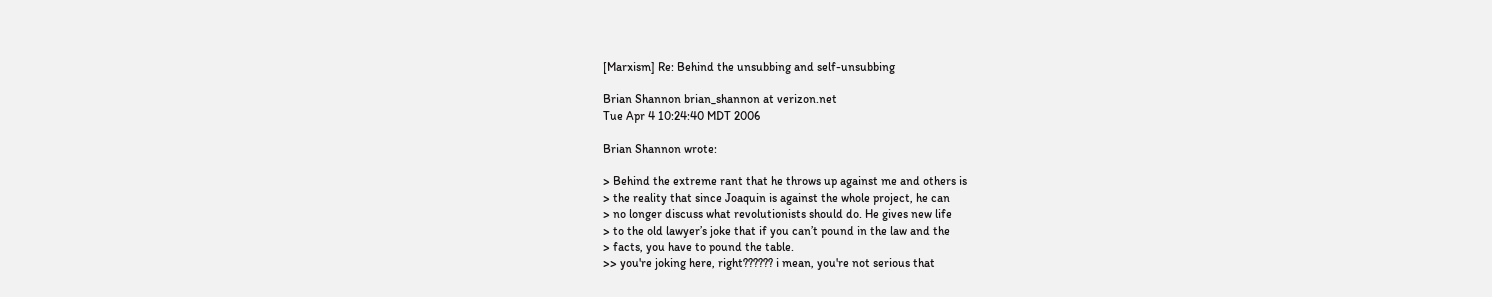[Marxism] Re: Behind the unsubbing and self-unsubbing

Brian Shannon brian_shannon at verizon.net
Tue Apr 4 10:24:40 MDT 2006

Brian Shannon wrote:

> Behind the extreme rant that he throws up against me and others is
> the reality that since Joaquin is against the whole project, he can
> no longer discuss what revolutionists should do. He gives new life
> to the old lawyer’s joke that if you can’t pound in the law and the
> facts, you have to pound the table.
>> you're joking here, right?????? i mean, you're not serious that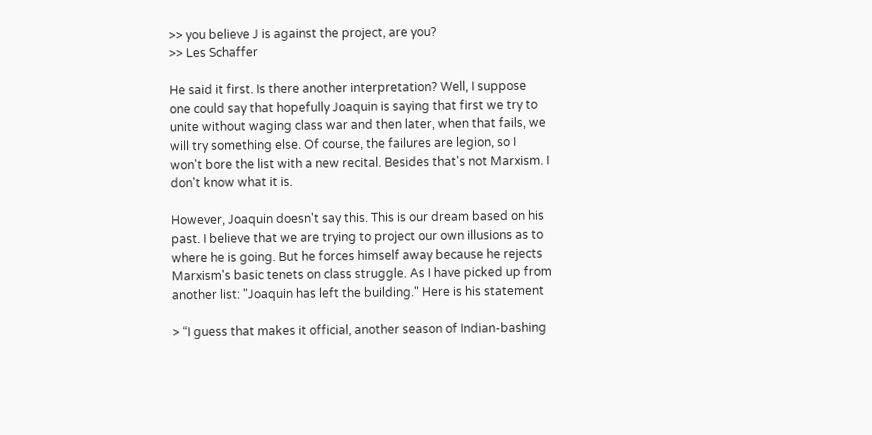>> you believe J is against the project, are you?
>> Les Schaffer

He said it first. Is there another interpretation? Well, I suppose
one could say that hopefully Joaquin is saying that first we try to
unite without waging class war and then later, when that fails, we
will try something else. Of course, the failures are legion, so I
won't bore the list with a new recital. Besides that's not Marxism. I
don't know what it is.

However, Joaquin doesn't say this. This is our dream based on his
past. I believe that we are trying to project our own illusions as to
where he is going. But he forces himself away because he rejects
Marxism's basic tenets on class struggle. As I have picked up from
another list: "Joaquin has left the building." Here is his statement

> “I guess that makes it official, another season of Indian-bashing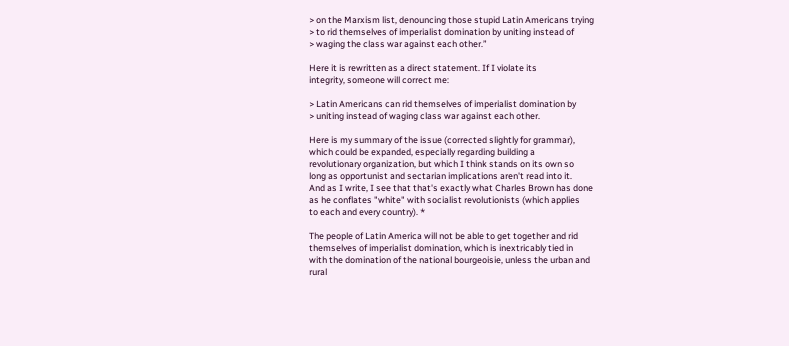> on the Marxism list, denouncing those stupid Latin Americans trying
> to rid themselves of imperialist domination by uniting instead of
> waging the class war against each other.”

Here it is rewritten as a direct statement. If I violate its
integrity, someone will correct me:

> Latin Americans can rid themselves of imperialist domination by
> uniting instead of waging class war against each other.

Here is my summary of the issue (corrected slightly for grammar),
which could be expanded, especially regarding building a
revolutionary organization, but which I think stands on its own so
long as opportunist and sectarian implications aren't read into it.
And as I write, I see that that's exactly what Charles Brown has done
as he conflates "white" with socialist revolutionists (which applies
to each and every country). *

The people of Latin America will not be able to get together and rid
themselves of imperialist domination, which is inextricably tied in
with the domination of the national bourgeoisie, unless the urban and
rural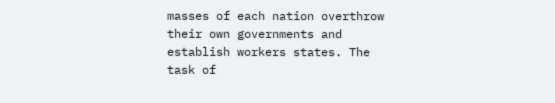masses of each nation overthrow their own governments and
establish workers states. The task of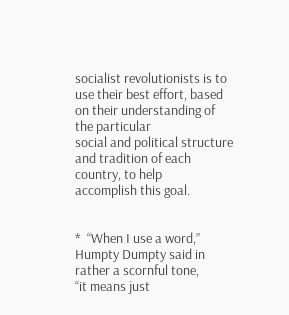socialist revolutionists is to
use their best effort, based on their understanding of the particular
social and political structure and tradition of each country, to help
accomplish this goal.


*  “When I use a word,” Humpty Dumpty said in rather a scornful tone,
“it means just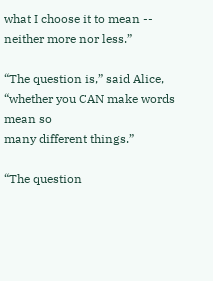what I choose it to mean -- neither more nor less.”

“The question is,” said Alice, “whether you CAN make words mean so
many different things.”

“The question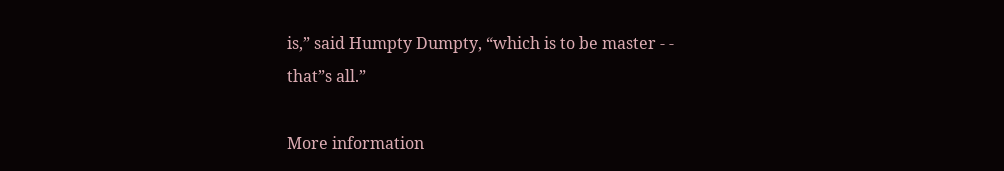is,” said Humpty Dumpty, “which is to be master - -
that”s all.”

More information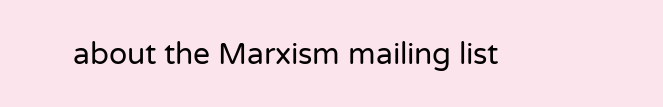about the Marxism mailing list